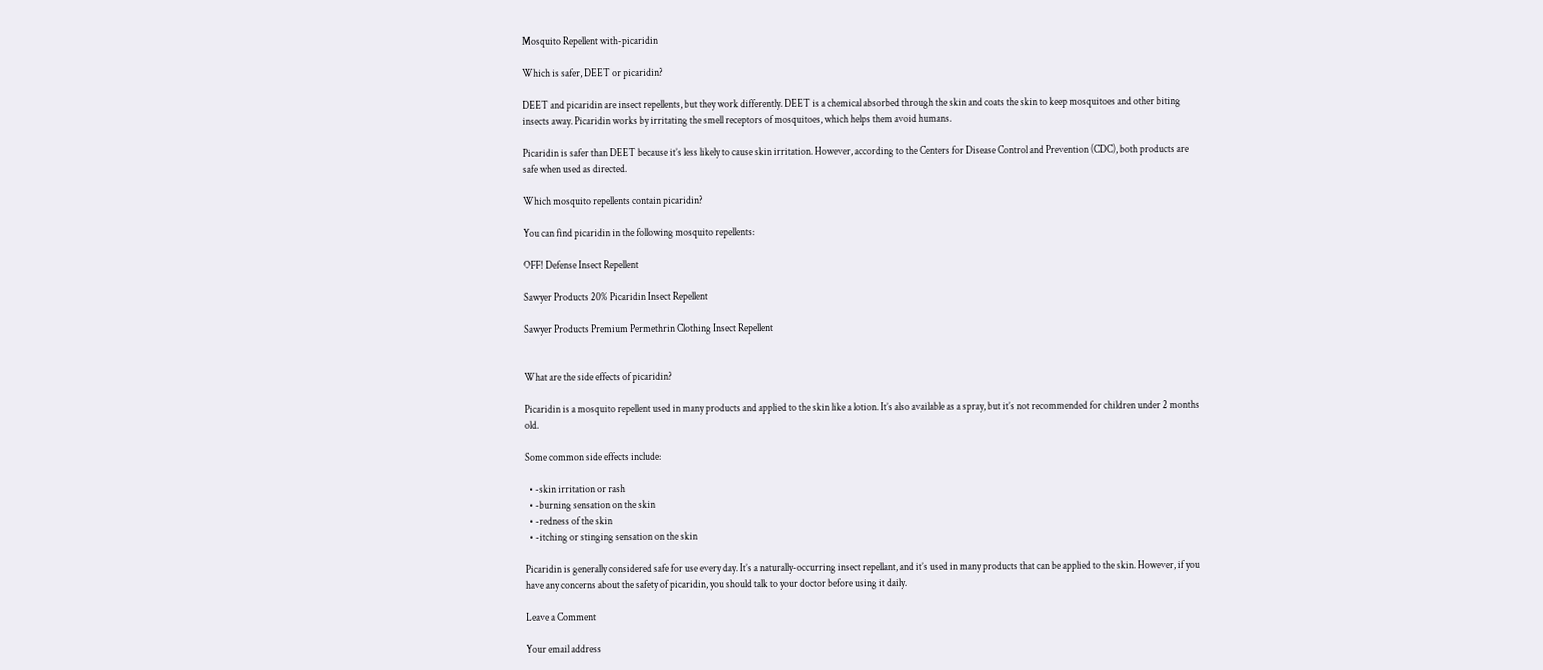Mosquito Repellent with-picaridin

Which is safer, DEET or picaridin?

DEET and picaridin are insect repellents, but they work differently. DEET is a chemical absorbed through the skin and coats the skin to keep mosquitoes and other biting insects away. Picaridin works by irritating the smell receptors of mosquitoes, which helps them avoid humans.

Picaridin is safer than DEET because it’s less likely to cause skin irritation. However, according to the Centers for Disease Control and Prevention (CDC), both products are safe when used as directed.

Which mosquito repellents contain picaridin?

You can find picaridin in the following mosquito repellents:

OFF! Defense Insect Repellent

Sawyer Products 20% Picaridin Insect Repellent

Sawyer Products Premium Permethrin Clothing Insect Repellent


What are the side effects of picaridin?

Picaridin is a mosquito repellent used in many products and applied to the skin like a lotion. It’s also available as a spray, but it’s not recommended for children under 2 months old.

Some common side effects include:

  • -skin irritation or rash
  • -burning sensation on the skin
  • -redness of the skin
  • -itching or stinging sensation on the skin

Picaridin is generally considered safe for use every day. It’s a naturally-occurring insect repellant, and it’s used in many products that can be applied to the skin. However, if you have any concerns about the safety of picaridin, you should talk to your doctor before using it daily.

Leave a Comment

Your email address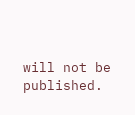will not be published.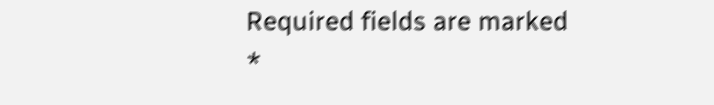Required fields are marked *